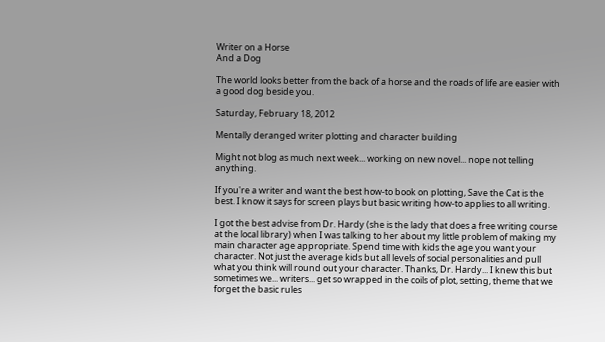Writer on a Horse
And a Dog

The world looks better from the back of a horse and the roads of life are easier with a good dog beside you.

Saturday, February 18, 2012

Mentally deranged writer plotting and character building

Might not blog as much next week... working on new novel... nope not telling anything.

If you're a writer and want the best how-to book on plotting, Save the Cat is the best. I know it says for screen plays but basic writing how-to applies to all writing.

I got the best advise from Dr. Hardy (she is the lady that does a free writing course at the local library) when I was talking to her about my little problem of making my main character age appropriate. Spend time with kids the age you want your character. Not just the average kids but all levels of social personalities and pull what you think will round out your character. Thanks, Dr. Hardy... I knew this but sometimes we... writers... get so wrapped in the coils of plot, setting, theme that we forget the basic rules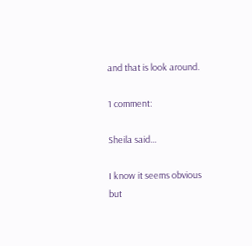and that is look around.

1 comment:

Sheila said...

I know it seems obvious but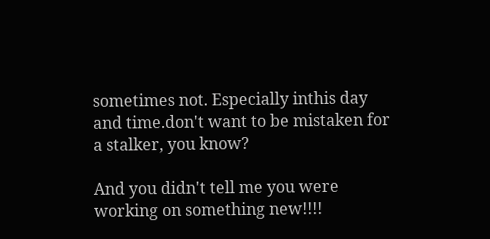sometimes not. Especially inthis day and time.don't want to be mistaken for a stalker, you know?

And you didn't tell me you were working on something new!!!!